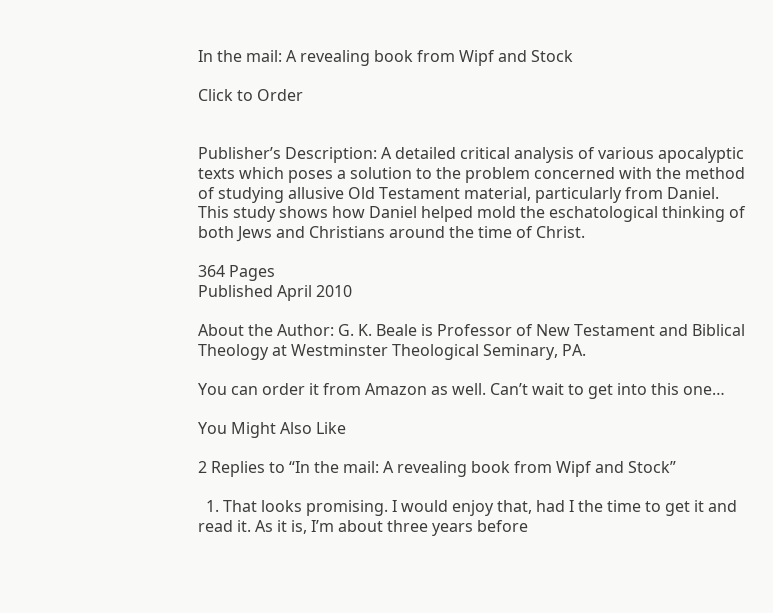In the mail: A revealing book from Wipf and Stock

Click to Order


Publisher’s Description: A detailed critical analysis of various apocalyptic texts which poses a solution to the problem concerned with the method of studying allusive Old Testament material, particularly from Daniel. This study shows how Daniel helped mold the eschatological thinking of both Jews and Christians around the time of Christ.

364 Pages
Published April 2010

About the Author: G. K. Beale is Professor of New Testament and Biblical Theology at Westminster Theological Seminary, PA.

You can order it from Amazon as well. Can’t wait to get into this one…

You Might Also Like

2 Replies to “In the mail: A revealing book from Wipf and Stock”

  1. That looks promising. I would enjoy that, had I the time to get it and read it. As it is, I’m about three years before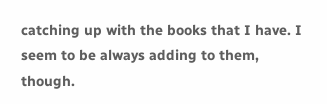catching up with the books that I have. I seem to be always adding to them, though.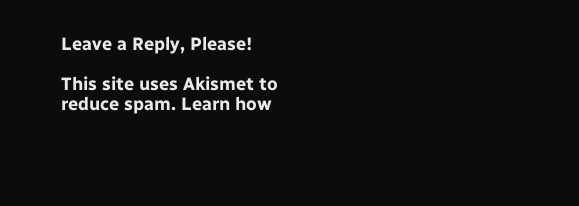Leave a Reply, Please!

This site uses Akismet to reduce spam. Learn how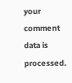your comment data is processed.